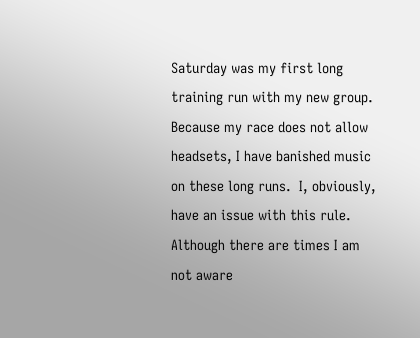Saturday was my first long training run with my new group.  Because my race does not allow headsets, I have banished music on these long runs.  I, obviously, have an issue with this rule.  Although there are times I am not aware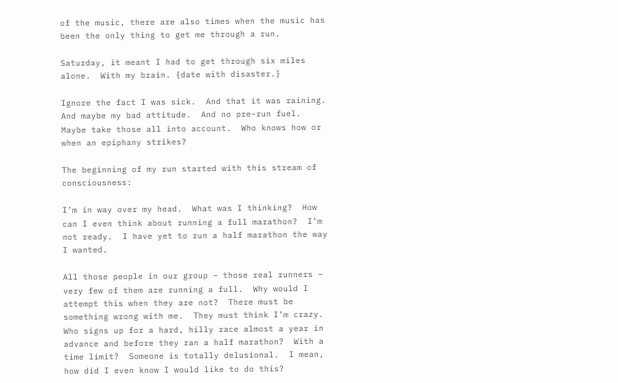of the music, there are also times when the music has been the only thing to get me through a run.

Saturday, it meant I had to get through six miles alone.  With my brain. {date with disaster.}

Ignore the fact I was sick.  And that it was raining.  And maybe my bad attitude.  And no pre-run fuel.  Maybe take those all into account.  Who knows how or when an epiphany strikes?

The beginning of my run started with this stream of consciousness:

I’m in way over my head.  What was I thinking?  How can I even think about running a full marathon?  I’m not ready.  I have yet to run a half marathon the way I wanted.

All those people in our group – those real runners – very few of them are running a full.  Why would I attempt this when they are not?  There must be something wrong with me.  They must think I’m crazy.  Who signs up for a hard, hilly race almost a year in advance and before they ran a half marathon?  With a time limit?  Someone is totally delusional.  I mean, how did I even know I would like to do this?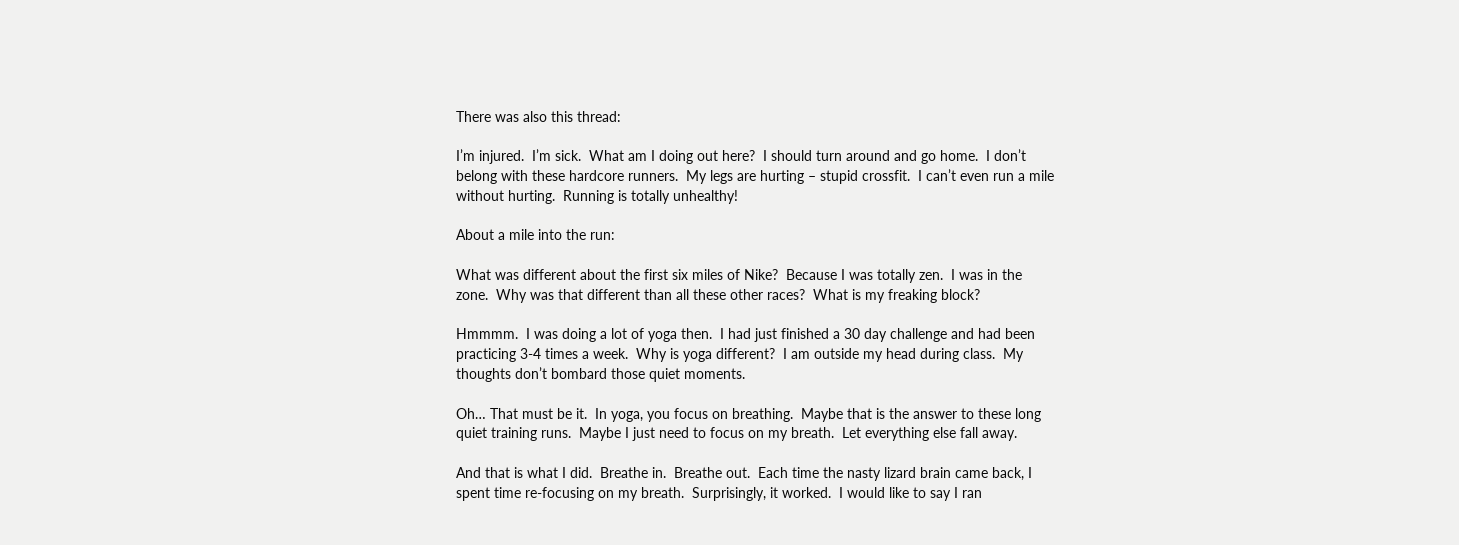There was also this thread:

I’m injured.  I’m sick.  What am I doing out here?  I should turn around and go home.  I don’t belong with these hardcore runners.  My legs are hurting – stupid crossfit.  I can’t even run a mile without hurting.  Running is totally unhealthy!

About a mile into the run:

What was different about the first six miles of Nike?  Because I was totally zen.  I was in the zone.  Why was that different than all these other races?  What is my freaking block?

Hmmmm.  I was doing a lot of yoga then.  I had just finished a 30 day challenge and had been practicing 3-4 times a week.  Why is yoga different?  I am outside my head during class.  My thoughts don’t bombard those quiet moments.

Oh… That must be it.  In yoga, you focus on breathing.  Maybe that is the answer to these long quiet training runs.  Maybe I just need to focus on my breath.  Let everything else fall away.

And that is what I did.  Breathe in.  Breathe out.  Each time the nasty lizard brain came back, I spent time re-focusing on my breath.  Surprisingly, it worked.  I would like to say I ran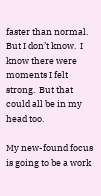faster than normal.  But I don’t know.  I know there were moments I felt strong.  But that could all be in my head too.

My new-found focus is going to be a work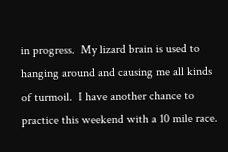in progress.  My lizard brain is used to hanging around and causing me all kinds of turmoil.  I have another chance to practice this weekend with a 10 mile race.